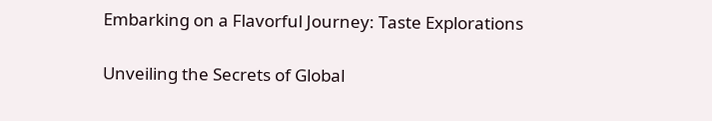Embarking on a Flavorful Journey: Taste Explorations

Unveiling the Secrets of Global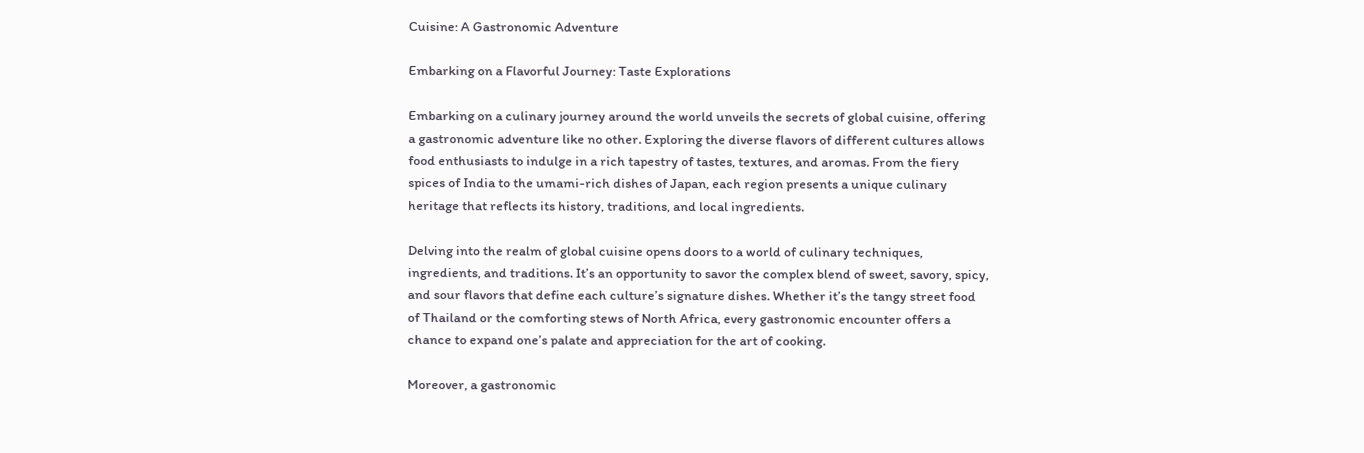Cuisine: A Gastronomic Adventure

Embarking on a Flavorful Journey: Taste Explorations

Embarking on a culinary journey around the world unveils the secrets of global cuisine, offering a gastronomic adventure like no other. Exploring the diverse flavors of different cultures allows food enthusiasts to indulge in a rich tapestry of tastes, textures, and aromas. From the fiery spices of India to the umami-rich dishes of Japan, each region presents a unique culinary heritage that reflects its history, traditions, and local ingredients.

Delving into the realm of global cuisine opens doors to a world of culinary techniques, ingredients, and traditions. It’s an opportunity to savor the complex blend of sweet, savory, spicy, and sour flavors that define each culture’s signature dishes. Whether it’s the tangy street food of Thailand or the comforting stews of North Africa, every gastronomic encounter offers a chance to expand one’s palate and appreciation for the art of cooking.

Moreover, a gastronomic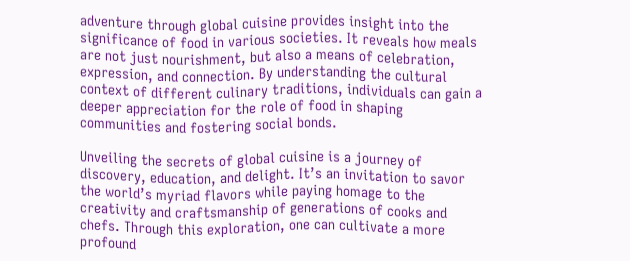adventure through global cuisine provides insight into the significance of food in various societies. It reveals how meals are not just nourishment, but also a means of celebration, expression, and connection. By understanding the cultural context of different culinary traditions, individuals can gain a deeper appreciation for the role of food in shaping communities and fostering social bonds.

Unveiling the secrets of global cuisine is a journey of discovery, education, and delight. It’s an invitation to savor the world’s myriad flavors while paying homage to the creativity and craftsmanship of generations of cooks and chefs. Through this exploration, one can cultivate a more profound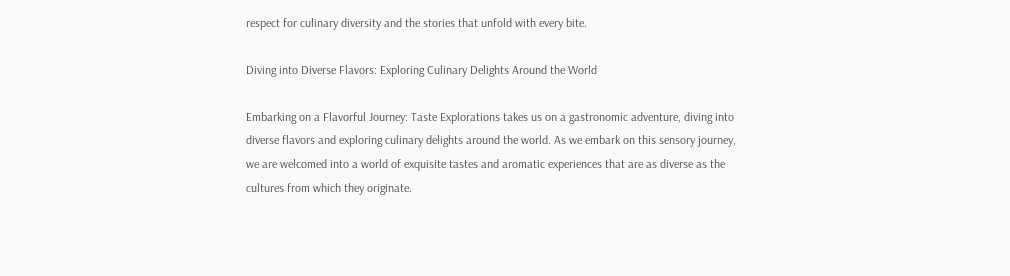respect for culinary diversity and the stories that unfold with every bite.

Diving into Diverse Flavors: Exploring Culinary Delights Around the World

Embarking on a Flavorful Journey: Taste Explorations takes us on a gastronomic adventure, diving into diverse flavors and exploring culinary delights around the world. As we embark on this sensory journey, we are welcomed into a world of exquisite tastes and aromatic experiences that are as diverse as the cultures from which they originate.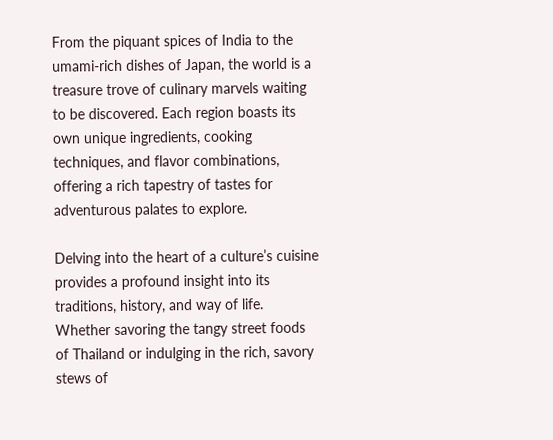From the piquant spices of India to the umami-rich dishes of Japan, the world is a treasure trove of culinary marvels waiting to be discovered. Each region boasts its own unique ingredients, cooking techniques, and flavor combinations, offering a rich tapestry of tastes for adventurous palates to explore.

Delving into the heart of a culture’s cuisine provides a profound insight into its traditions, history, and way of life. Whether savoring the tangy street foods of Thailand or indulging in the rich, savory stews of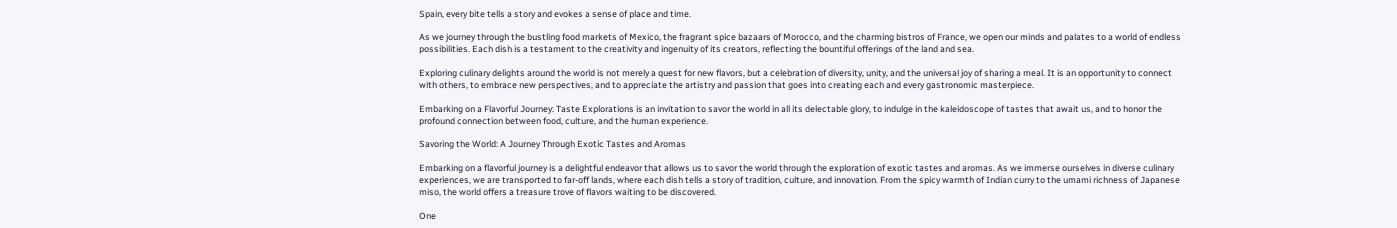Spain, every bite tells a story and evokes a sense of place and time.

As we journey through the bustling food markets of Mexico, the fragrant spice bazaars of Morocco, and the charming bistros of France, we open our minds and palates to a world of endless possibilities. Each dish is a testament to the creativity and ingenuity of its creators, reflecting the bountiful offerings of the land and sea.

Exploring culinary delights around the world is not merely a quest for new flavors, but a celebration of diversity, unity, and the universal joy of sharing a meal. It is an opportunity to connect with others, to embrace new perspectives, and to appreciate the artistry and passion that goes into creating each and every gastronomic masterpiece.

Embarking on a Flavorful Journey: Taste Explorations is an invitation to savor the world in all its delectable glory, to indulge in the kaleidoscope of tastes that await us, and to honor the profound connection between food, culture, and the human experience.

Savoring the World: A Journey Through Exotic Tastes and Aromas

Embarking on a flavorful journey is a delightful endeavor that allows us to savor the world through the exploration of exotic tastes and aromas. As we immerse ourselves in diverse culinary experiences, we are transported to far-off lands, where each dish tells a story of tradition, culture, and innovation. From the spicy warmth of Indian curry to the umami richness of Japanese miso, the world offers a treasure trove of flavors waiting to be discovered.

One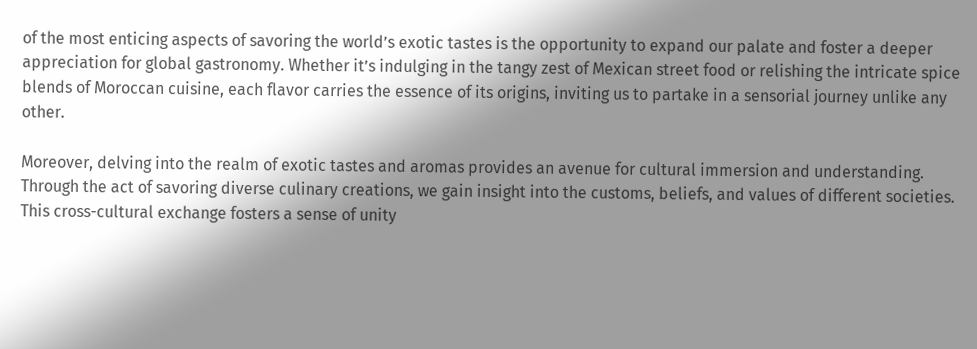of the most enticing aspects of savoring the world’s exotic tastes is the opportunity to expand our palate and foster a deeper appreciation for global gastronomy. Whether it’s indulging in the tangy zest of Mexican street food or relishing the intricate spice blends of Moroccan cuisine, each flavor carries the essence of its origins, inviting us to partake in a sensorial journey unlike any other.

Moreover, delving into the realm of exotic tastes and aromas provides an avenue for cultural immersion and understanding. Through the act of savoring diverse culinary creations, we gain insight into the customs, beliefs, and values of different societies. This cross-cultural exchange fosters a sense of unity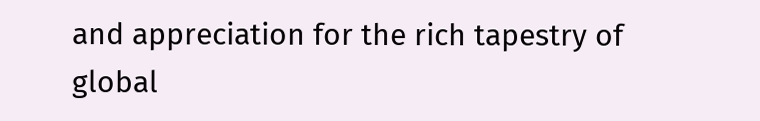and appreciation for the rich tapestry of global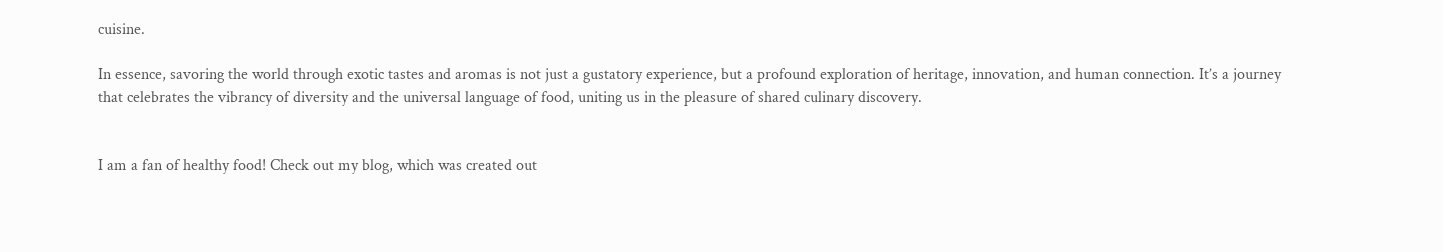cuisine.

In essence, savoring the world through exotic tastes and aromas is not just a gustatory experience, but a profound exploration of heritage, innovation, and human connection. It’s a journey that celebrates the vibrancy of diversity and the universal language of food, uniting us in the pleasure of shared culinary discovery.


I am a fan of healthy food! Check out my blog, which was created out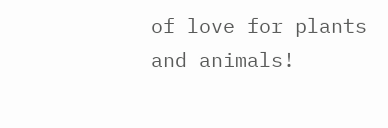of love for plants and animals!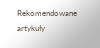Rekomendowane artykuły